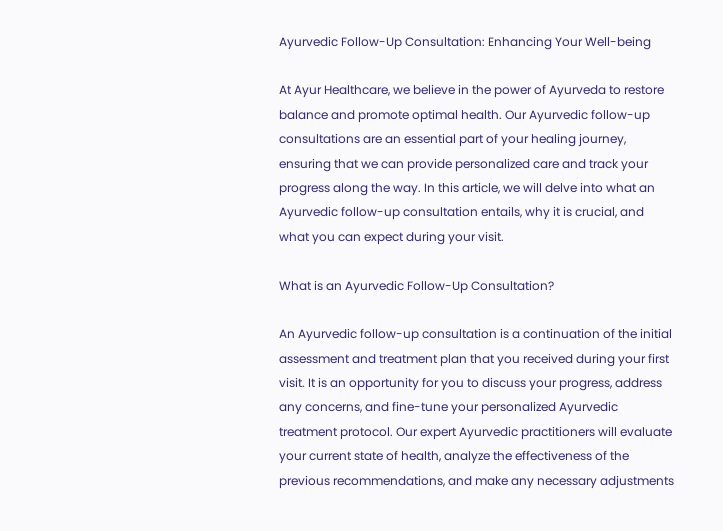Ayurvedic Follow-Up Consultation: Enhancing Your Well-being

At Ayur Healthcare, we believe in the power of Ayurveda to restore balance and promote optimal health. Our Ayurvedic follow-up consultations are an essential part of your healing journey, ensuring that we can provide personalized care and track your progress along the way. In this article, we will delve into what an Ayurvedic follow-up consultation entails, why it is crucial, and what you can expect during your visit.

What is an Ayurvedic Follow-Up Consultation?

An Ayurvedic follow-up consultation is a continuation of the initial assessment and treatment plan that you received during your first visit. It is an opportunity for you to discuss your progress, address any concerns, and fine-tune your personalized Ayurvedic treatment protocol. Our expert Ayurvedic practitioners will evaluate your current state of health, analyze the effectiveness of the previous recommendations, and make any necessary adjustments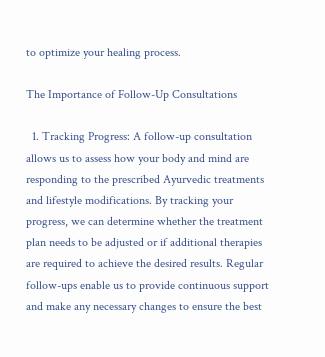to optimize your healing process.

The Importance of Follow-Up Consultations

  1. Tracking Progress: A follow-up consultation allows us to assess how your body and mind are responding to the prescribed Ayurvedic treatments and lifestyle modifications. By tracking your progress, we can determine whether the treatment plan needs to be adjusted or if additional therapies are required to achieve the desired results. Regular follow-ups enable us to provide continuous support and make any necessary changes to ensure the best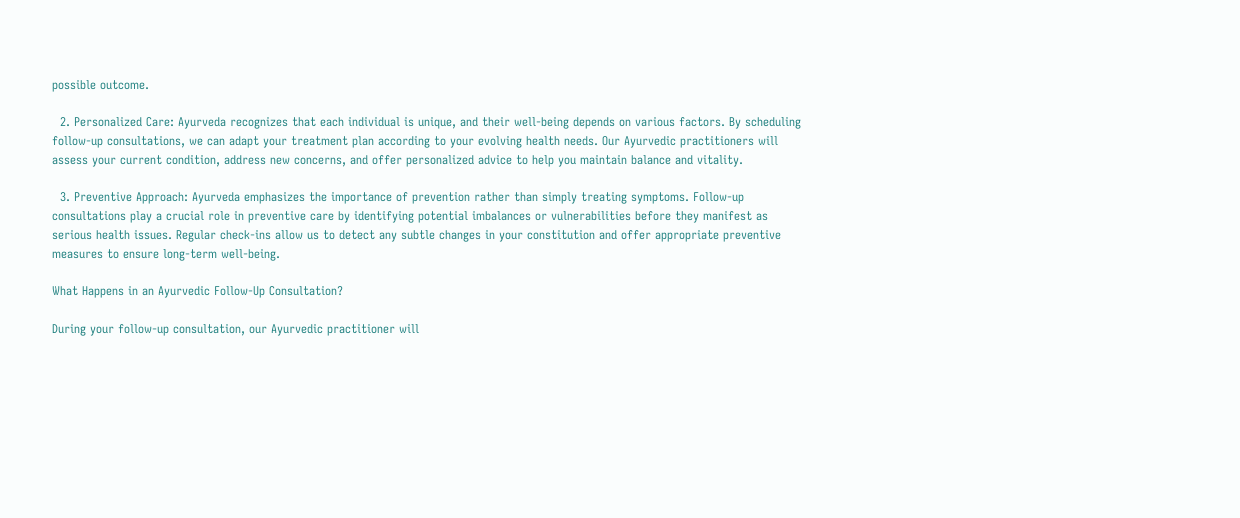possible outcome.

  2. Personalized Care: Ayurveda recognizes that each individual is unique, and their well-being depends on various factors. By scheduling follow-up consultations, we can adapt your treatment plan according to your evolving health needs. Our Ayurvedic practitioners will assess your current condition, address new concerns, and offer personalized advice to help you maintain balance and vitality.

  3. Preventive Approach: Ayurveda emphasizes the importance of prevention rather than simply treating symptoms. Follow-up consultations play a crucial role in preventive care by identifying potential imbalances or vulnerabilities before they manifest as serious health issues. Regular check-ins allow us to detect any subtle changes in your constitution and offer appropriate preventive measures to ensure long-term well-being.

What Happens in an Ayurvedic Follow-Up Consultation?

During your follow-up consultation, our Ayurvedic practitioner will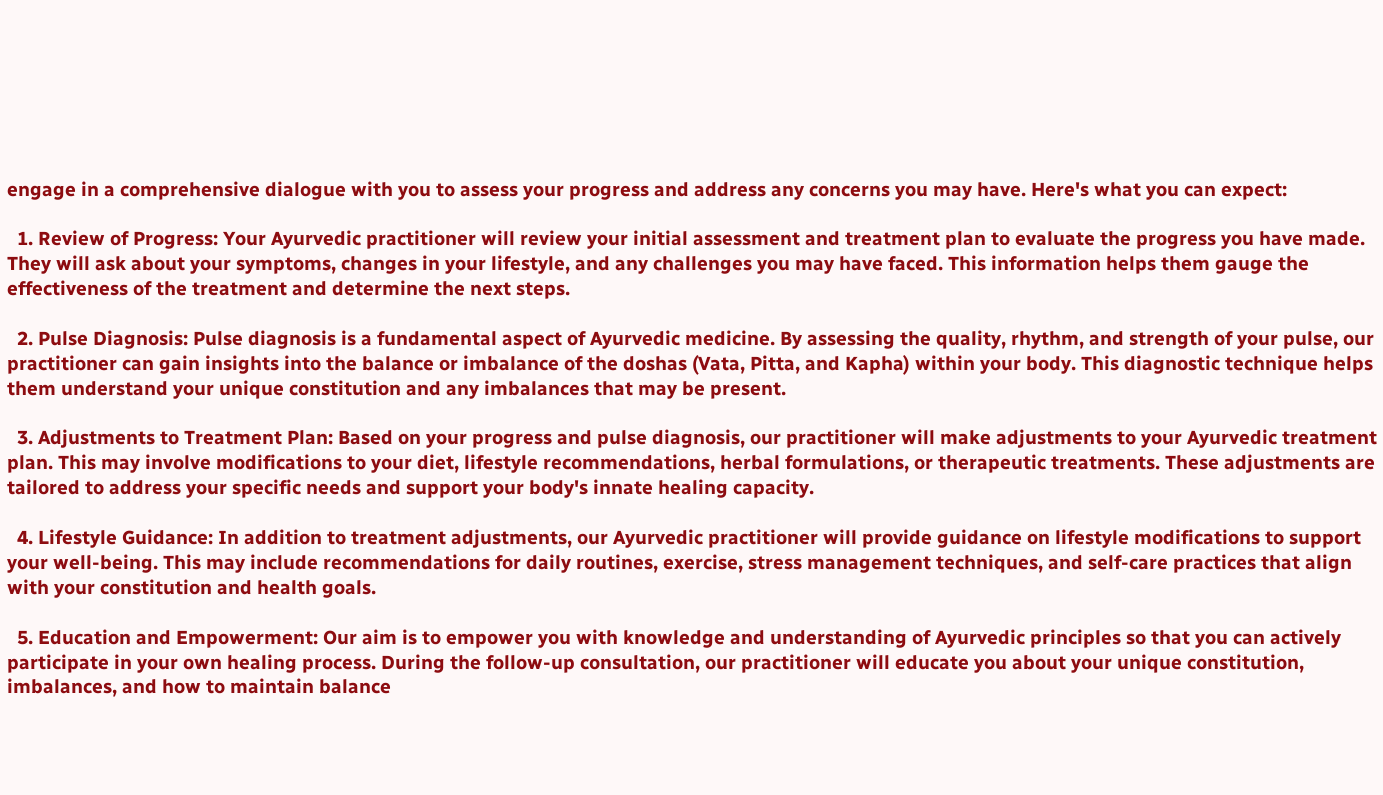engage in a comprehensive dialogue with you to assess your progress and address any concerns you may have. Here's what you can expect:

  1. Review of Progress: Your Ayurvedic practitioner will review your initial assessment and treatment plan to evaluate the progress you have made. They will ask about your symptoms, changes in your lifestyle, and any challenges you may have faced. This information helps them gauge the effectiveness of the treatment and determine the next steps.

  2. Pulse Diagnosis: Pulse diagnosis is a fundamental aspect of Ayurvedic medicine. By assessing the quality, rhythm, and strength of your pulse, our practitioner can gain insights into the balance or imbalance of the doshas (Vata, Pitta, and Kapha) within your body. This diagnostic technique helps them understand your unique constitution and any imbalances that may be present.

  3. Adjustments to Treatment Plan: Based on your progress and pulse diagnosis, our practitioner will make adjustments to your Ayurvedic treatment plan. This may involve modifications to your diet, lifestyle recommendations, herbal formulations, or therapeutic treatments. These adjustments are tailored to address your specific needs and support your body's innate healing capacity.

  4. Lifestyle Guidance: In addition to treatment adjustments, our Ayurvedic practitioner will provide guidance on lifestyle modifications to support your well-being. This may include recommendations for daily routines, exercise, stress management techniques, and self-care practices that align with your constitution and health goals.

  5. Education and Empowerment: Our aim is to empower you with knowledge and understanding of Ayurvedic principles so that you can actively participate in your own healing process. During the follow-up consultation, our practitioner will educate you about your unique constitution, imbalances, and how to maintain balance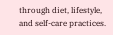through diet, lifestyle, and self-care practices.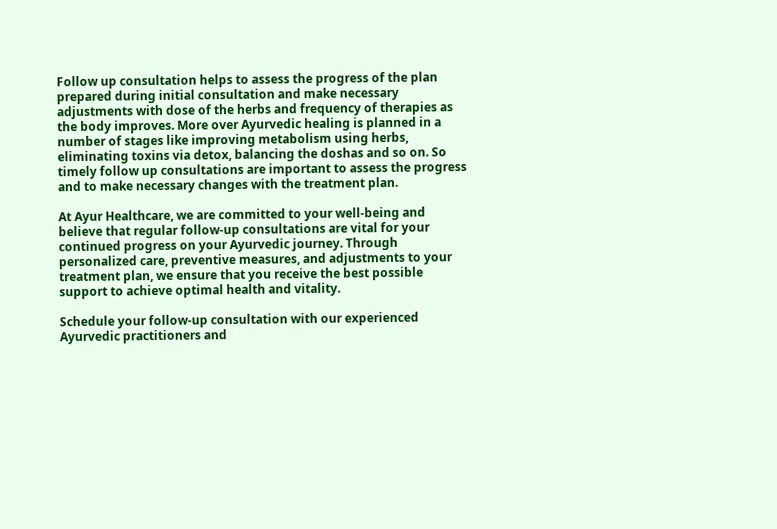Follow up consultation helps to assess the progress of the plan prepared during initial consultation and make necessary adjustments with dose of the herbs and frequency of therapies as the body improves. More over Ayurvedic healing is planned in a number of stages like improving metabolism using herbs, eliminating toxins via detox, balancing the doshas and so on. So timely follow up consultations are important to assess the progress and to make necessary changes with the treatment plan.

At Ayur Healthcare, we are committed to your well-being and believe that regular follow-up consultations are vital for your continued progress on your Ayurvedic journey. Through personalized care, preventive measures, and adjustments to your treatment plan, we ensure that you receive the best possible support to achieve optimal health and vitality.

Schedule your follow-up consultation with our experienced Ayurvedic practitioners and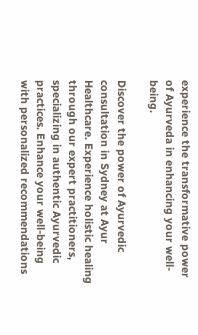experience the transformative power of Ayurveda in enhancing your well-being.

Discover the power of Ayurvedic consultation in Sydney at Ayur Healthcare. Experience holistic healing through our expert practitioners, specializing in authentic Ayurvedic practices. Enhance your well-being with personalized recommendations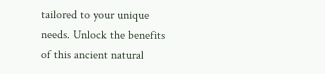tailored to your unique needs. Unlock the benefits of this ancient natural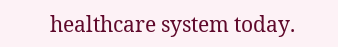healthcare system today.